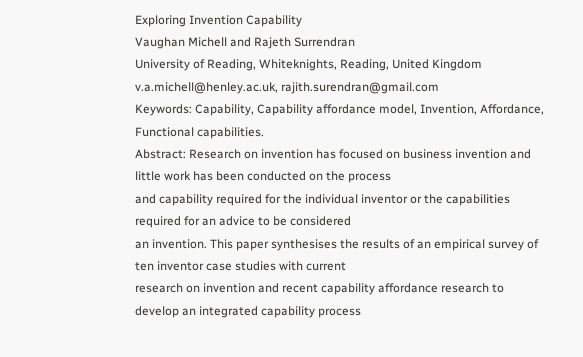Exploring Invention Capability
Vaughan Michell and Rajeth Surrendran
University of Reading, Whiteknights, Reading, United Kingdom
v.a.michell@henley.ac.uk, rajith.surendran@gmail.com
Keywords: Capability, Capability affordance model, Invention, Affordance, Functional capabilities.
Abstract: Research on invention has focused on business invention and little work has been conducted on the process
and capability required for the individual inventor or the capabilities required for an advice to be considered
an invention. This paper synthesises the results of an empirical survey of ten inventor case studies with current
research on invention and recent capability affordance research to develop an integrated capability process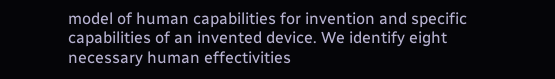model of human capabilities for invention and specific capabilities of an invented device. We identify eight
necessary human effectivities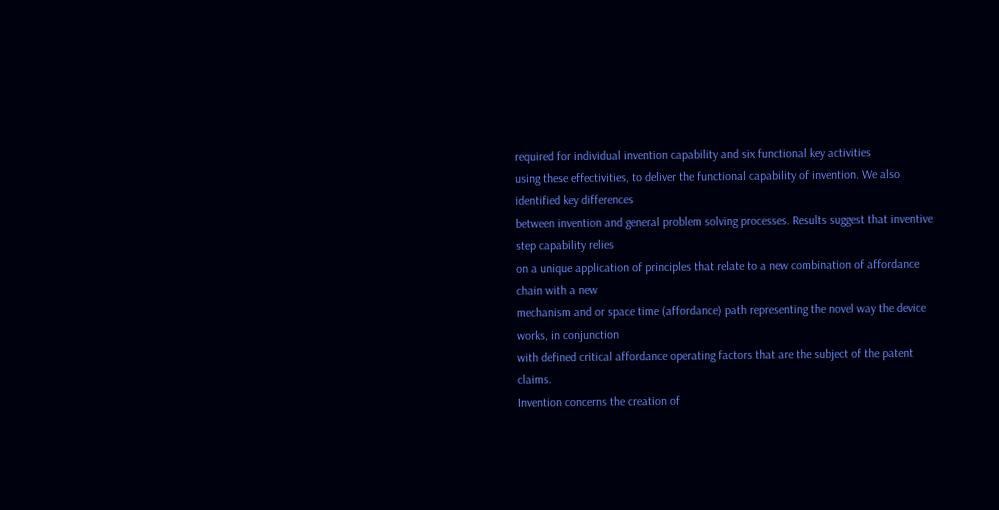required for individual invention capability and six functional key activities
using these effectivities, to deliver the functional capability of invention. We also identified key differences
between invention and general problem solving processes. Results suggest that inventive step capability relies
on a unique application of principles that relate to a new combination of affordance chain with a new
mechanism and or space time (affordance) path representing the novel way the device works, in conjunction
with defined critical affordance operating factors that are the subject of the patent claims.
Invention concerns the creation of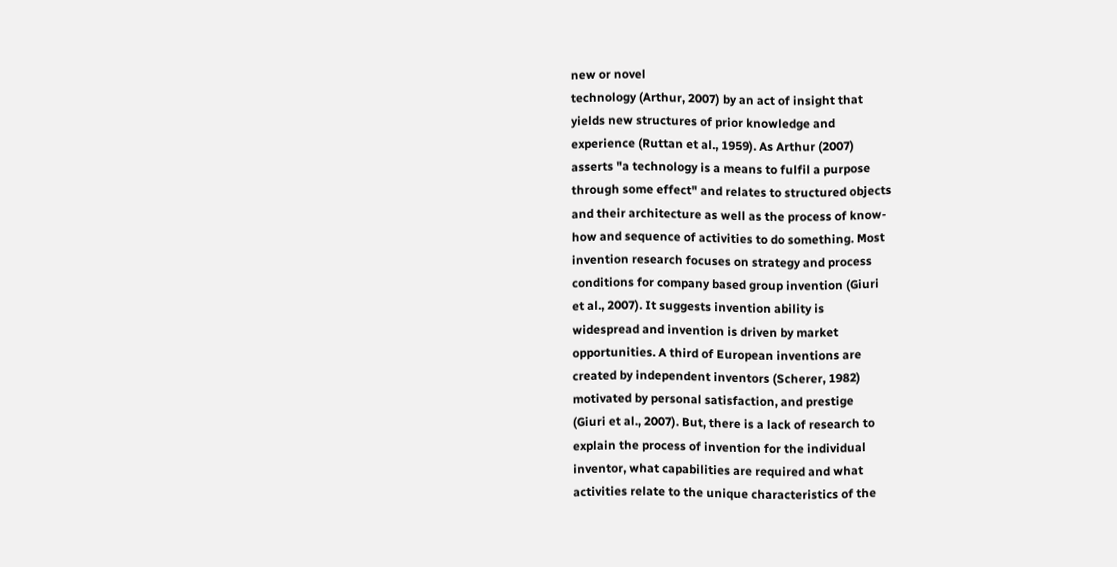new or novel
technology (Arthur, 2007) by an act of insight that
yields new structures of prior knowledge and
experience (Ruttan et al., 1959). As Arthur (2007)
asserts "a technology is a means to fulfil a purpose
through some effect" and relates to structured objects
and their architecture as well as the process of know-
how and sequence of activities to do something. Most
invention research focuses on strategy and process
conditions for company based group invention (Giuri
et al., 2007). It suggests invention ability is
widespread and invention is driven by market
opportunities. A third of European inventions are
created by independent inventors (Scherer, 1982)
motivated by personal satisfaction, and prestige
(Giuri et al., 2007). But, there is a lack of research to
explain the process of invention for the individual
inventor, what capabilities are required and what
activities relate to the unique characteristics of the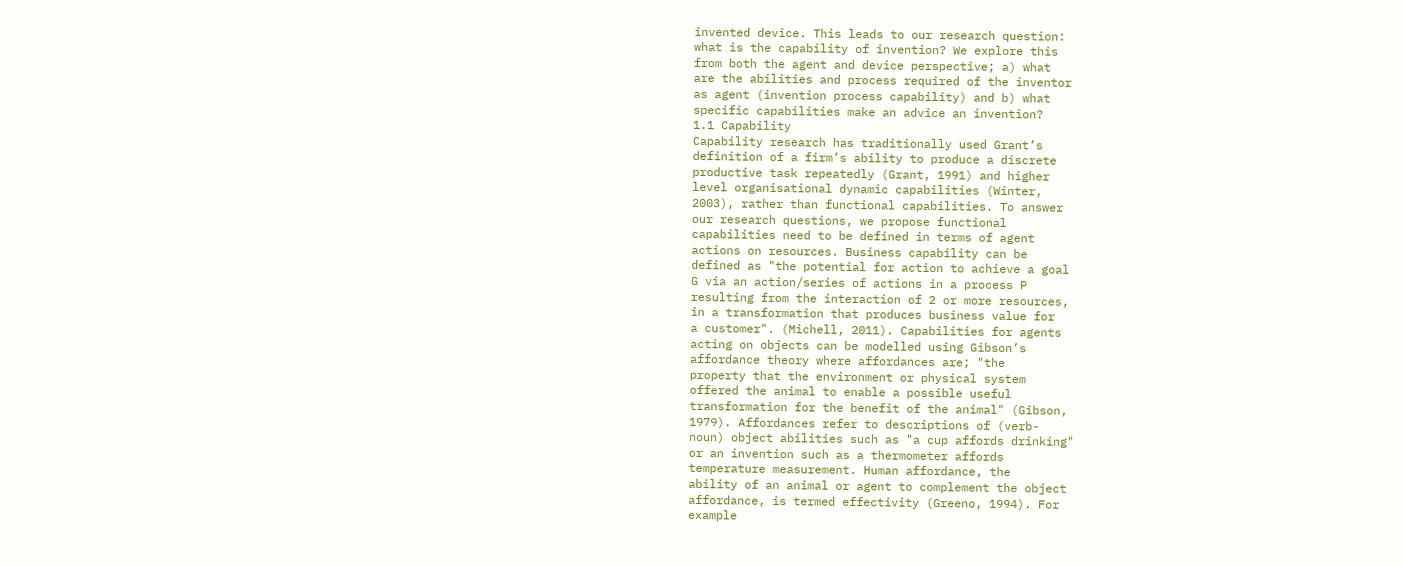invented device. This leads to our research question:
what is the capability of invention? We explore this
from both the agent and device perspective; a) what
are the abilities and process required of the inventor
as agent (invention process capability) and b) what
specific capabilities make an advice an invention?
1.1 Capability
Capability research has traditionally used Grant’s
definition of a firm’s ability to produce a discrete
productive task repeatedly (Grant, 1991) and higher
level organisational dynamic capabilities (Winter,
2003), rather than functional capabilities. To answer
our research questions, we propose functional
capabilities need to be defined in terms of agent
actions on resources. Business capability can be
defined as "the potential for action to achieve a goal
G via an action/series of actions in a process P
resulting from the interaction of 2 or more resources,
in a transformation that produces business value for
a customer". (Michell, 2011). Capabilities for agents
acting on objects can be modelled using Gibson’s
affordance theory where affordances are; "the
property that the environment or physical system
offered the animal to enable a possible useful
transformation for the benefit of the animal" (Gibson,
1979). Affordances refer to descriptions of (verb-
noun) object abilities such as "a cup affords drinking"
or an invention such as a thermometer affords
temperature measurement. Human affordance, the
ability of an animal or agent to complement the object
affordance, is termed effectivity (Greeno, 1994). For
example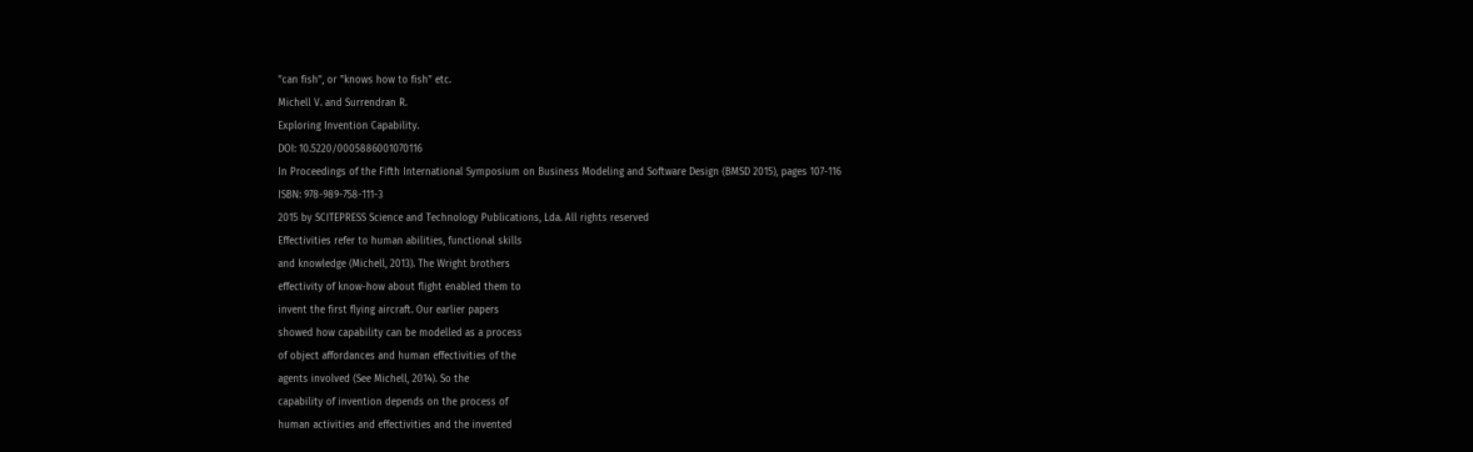"can fish", or "knows how to fish" etc.
Michell V. and Surrendran R.
Exploring Invention Capability.
DOI: 10.5220/0005886001070116
In Proceedings of the Fifth International Symposium on Business Modeling and Software Design (BMSD 2015), pages 107-116
ISBN: 978-989-758-111-3
2015 by SCITEPRESS Science and Technology Publications, Lda. All rights reserved
Effectivities refer to human abilities, functional skills
and knowledge (Michell, 2013). The Wright brothers
effectivity of know-how about flight enabled them to
invent the first flying aircraft. Our earlier papers
showed how capability can be modelled as a process
of object affordances and human effectivities of the
agents involved (See Michell, 2014). So the
capability of invention depends on the process of
human activities and effectivities and the invented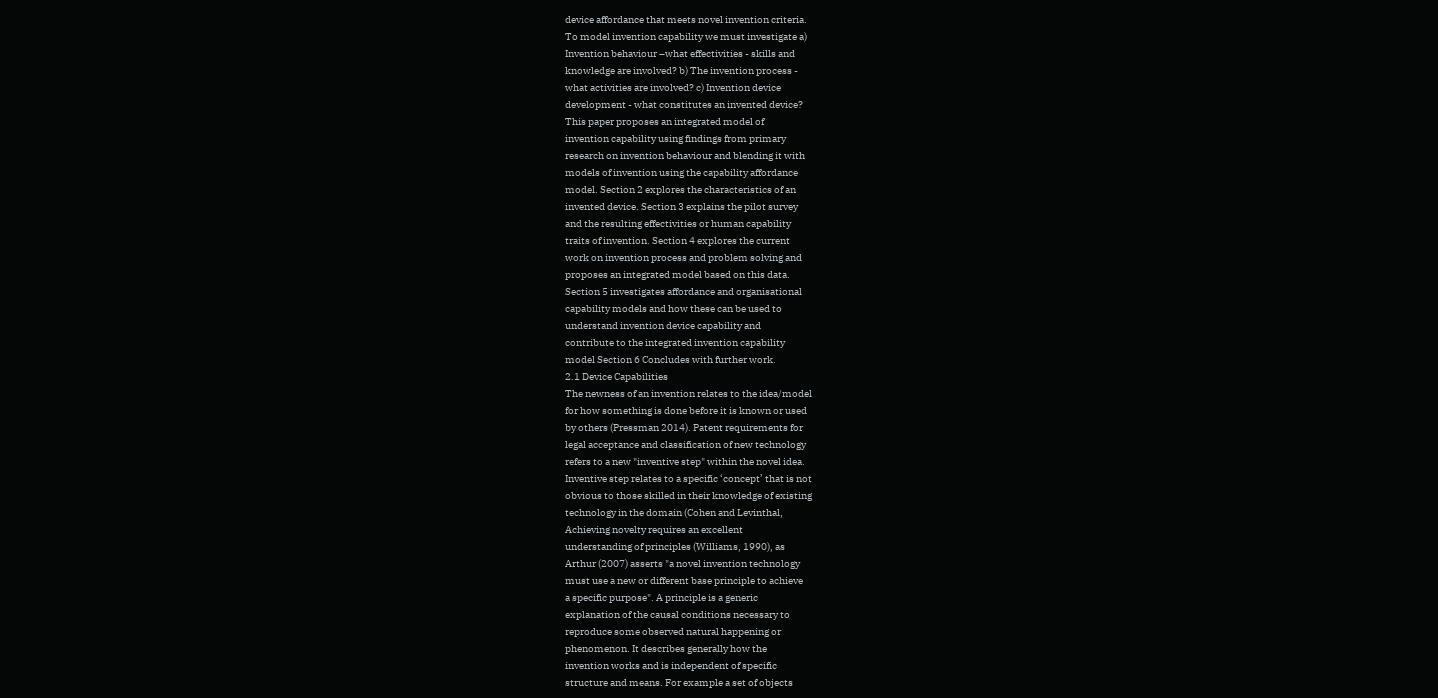device affordance that meets novel invention criteria.
To model invention capability we must investigate a)
Invention behaviour –what effectivities - skills and
knowledge are involved? b) The invention process -
what activities are involved? c) Invention device
development - what constitutes an invented device?
This paper proposes an integrated model of
invention capability using findings from primary
research on invention behaviour and blending it with
models of invention using the capability affordance
model. Section 2 explores the characteristics of an
invented device. Section 3 explains the pilot survey
and the resulting effectivities or human capability
traits of invention. Section 4 explores the current
work on invention process and problem solving and
proposes an integrated model based on this data.
Section 5 investigates affordance and organisational
capability models and how these can be used to
understand invention device capability and
contribute to the integrated invention capability
model Section 6 Concludes with further work.
2.1 Device Capabilities
The newness of an invention relates to the idea/model
for how something is done before it is known or used
by others (Pressman 2014). Patent requirements for
legal acceptance and classification of new technology
refers to a new "inventive step" within the novel idea.
Inventive step relates to a specific ‘concept’ that is not
obvious to those skilled in their knowledge of existing
technology in the domain (Cohen and Levinthal,
Achieving novelty requires an excellent
understanding of principles (Williams, 1990), as
Arthur (2007) asserts "a novel invention technology
must use a new or different base principle to achieve
a specific purpose". A principle is a generic
explanation of the causal conditions necessary to
reproduce some observed natural happening or
phenomenon. It describes generally how the
invention works and is independent of specific
structure and means. For example a set of objects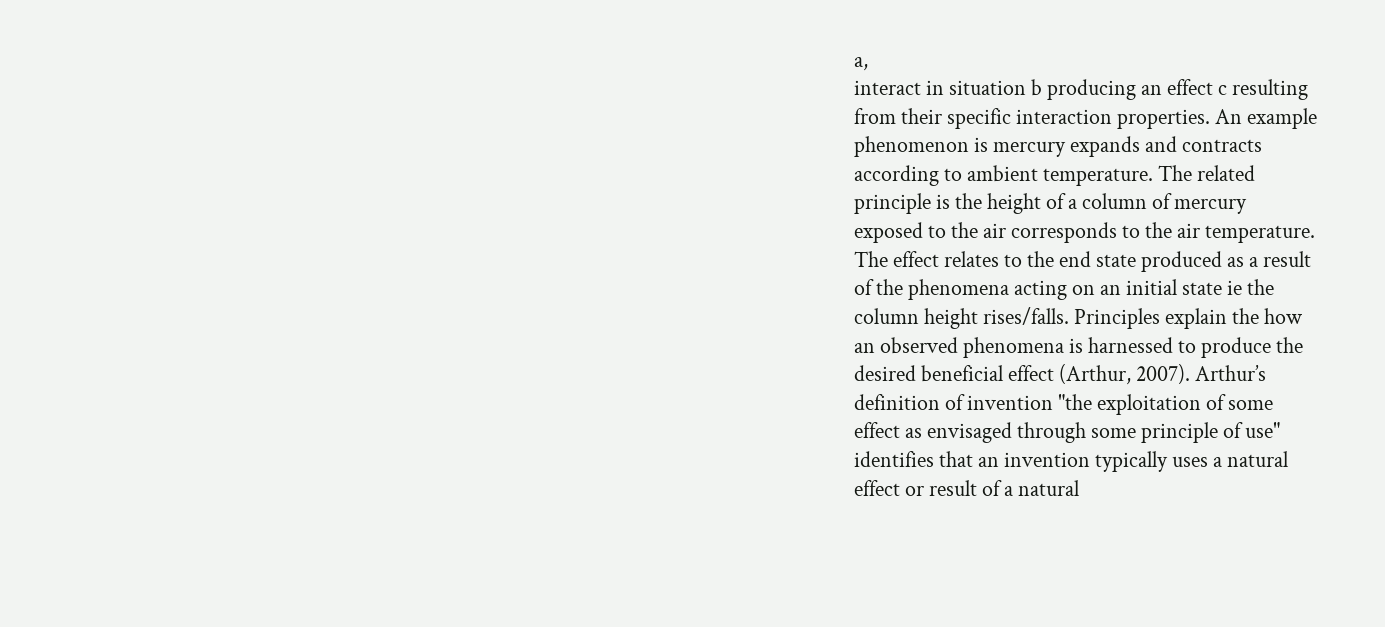a,
interact in situation b producing an effect c resulting
from their specific interaction properties. An example
phenomenon is mercury expands and contracts
according to ambient temperature. The related
principle is the height of a column of mercury
exposed to the air corresponds to the air temperature.
The effect relates to the end state produced as a result
of the phenomena acting on an initial state ie the
column height rises/falls. Principles explain the how
an observed phenomena is harnessed to produce the
desired beneficial effect (Arthur, 2007). Arthur’s
definition of invention "the exploitation of some
effect as envisaged through some principle of use"
identifies that an invention typically uses a natural
effect or result of a natural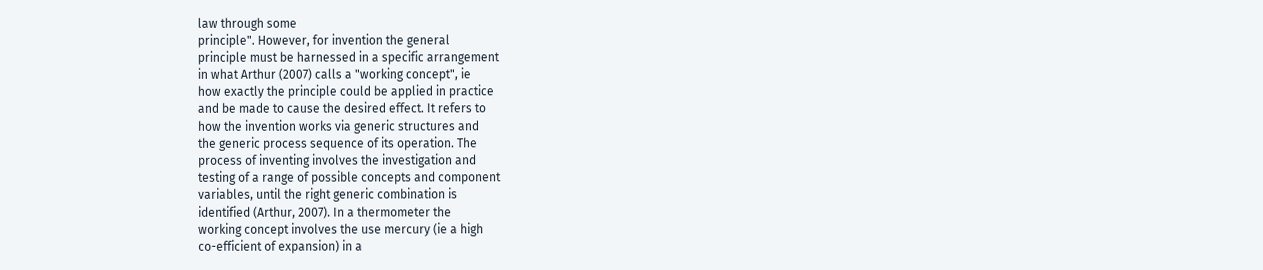law through some
principle". However, for invention the general
principle must be harnessed in a specific arrangement
in what Arthur (2007) calls a "working concept", ie
how exactly the principle could be applied in practice
and be made to cause the desired effect. It refers to
how the invention works via generic structures and
the generic process sequence of its operation. The
process of inventing involves the investigation and
testing of a range of possible concepts and component
variables, until the right generic combination is
identified (Arthur, 2007). In a thermometer the
working concept involves the use mercury (ie a high
co-efficient of expansion) in a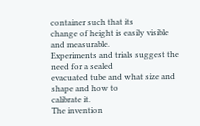container such that its
change of height is easily visible and measurable.
Experiments and trials suggest the need for a sealed
evacuated tube and what size and shape and how to
calibrate it.
The invention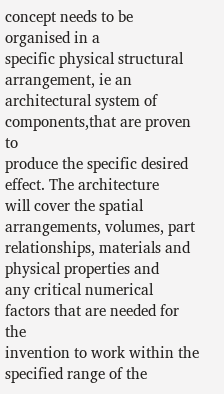concept needs to be organised in a
specific physical structural arrangement, ie an
architectural system of components,that are proven to
produce the specific desired effect. The architecture
will cover the spatial arrangements, volumes, part
relationships, materials and physical properties and
any critical numerical factors that are needed for the
invention to work within the specified range of the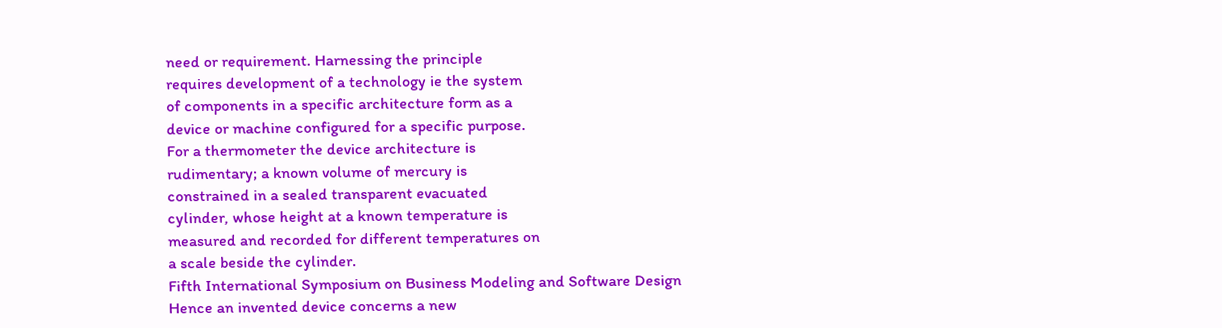need or requirement. Harnessing the principle
requires development of a technology ie the system
of components in a specific architecture form as a
device or machine configured for a specific purpose.
For a thermometer the device architecture is
rudimentary; a known volume of mercury is
constrained in a sealed transparent evacuated
cylinder, whose height at a known temperature is
measured and recorded for different temperatures on
a scale beside the cylinder.
Fifth International Symposium on Business Modeling and Software Design
Hence an invented device concerns a new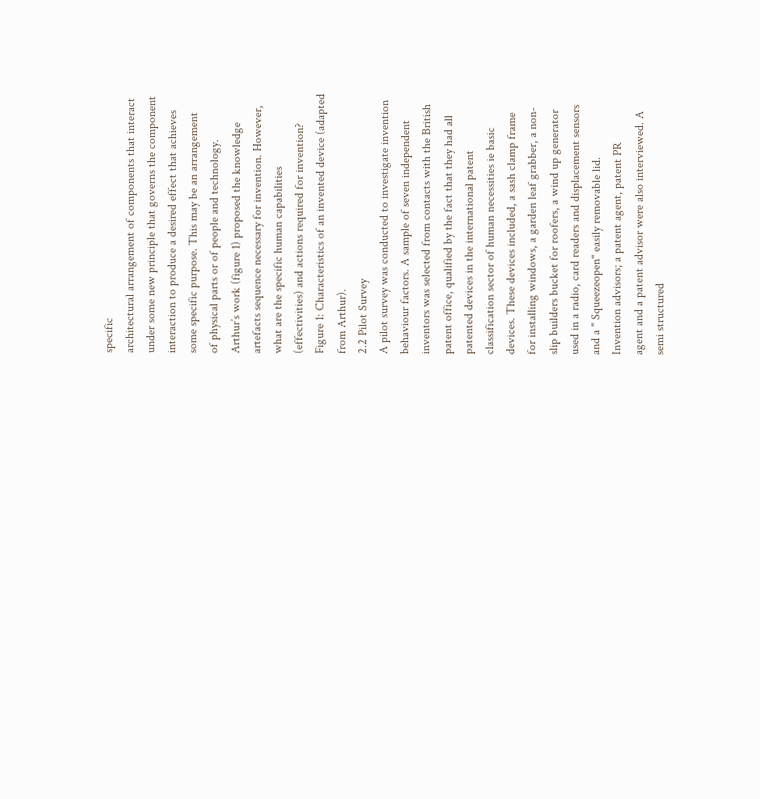specific
architectural arrangement of components that interact
under some new principle that governs the component
interaction to produce a desired effect that achieves
some specific purpose. This may be an arrangement
of physical parts or of people and technology.
Arthur’s work (figure 1) proposed the knowledge
artefacts sequence necessary for invention. However,
what are the specific human capabilities
(effectivities) and actions required for invention?
Figure 1: Characteristics of an invented device (adapted
from Arthur).
2.2 Pilot Survey
A pilot survey was conducted to investigate invention
behaviour factors. A sample of seven independent
inventors was selected from contacts with the British
patent office, qualified by the fact that they had all
patented devices in the international patent
classification sector of human necessities ie basic
devices. These devices included, a sash clamp frame
for installing windows, a garden leaf grabber, a non-
slip builders bucket for roofers, a wind up generator
used in a radio, card readers and displacement sensors
and a " Squeezeopen" easily removable lid.
Invention advisors; a patent agent, patent PR
agent and a patent advisor were also interviewed. A
semi structured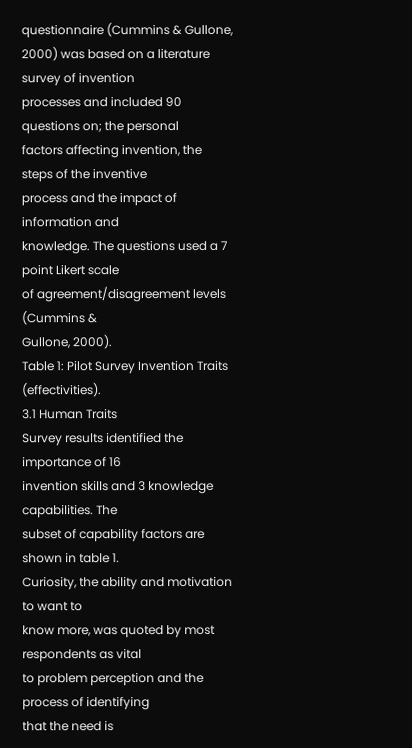questionnaire (Cummins & Gullone,
2000) was based on a literature survey of invention
processes and included 90 questions on; the personal
factors affecting invention, the steps of the inventive
process and the impact of information and
knowledge. The questions used a 7 point Likert scale
of agreement/disagreement levels (Cummins &
Gullone, 2000).
Table 1: Pilot Survey Invention Traits (effectivities).
3.1 Human Traits
Survey results identified the importance of 16
invention skills and 3 knowledge capabilities. The
subset of capability factors are shown in table 1.
Curiosity, the ability and motivation to want to
know more, was quoted by most respondents as vital
to problem perception and the process of identifying
that the need is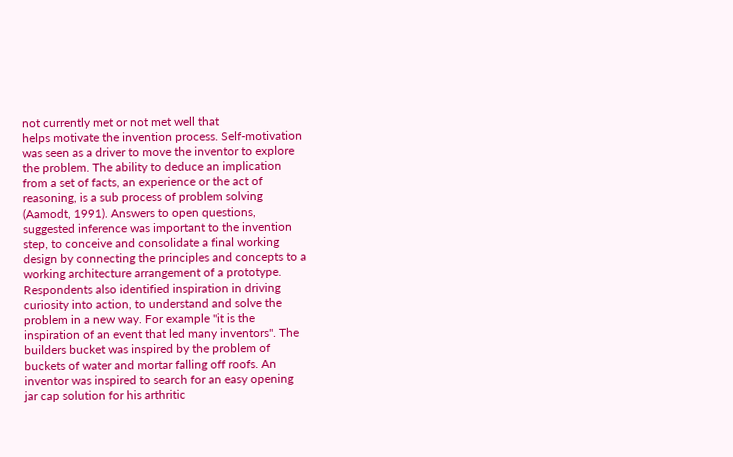not currently met or not met well that
helps motivate the invention process. Self-motivation
was seen as a driver to move the inventor to explore
the problem. The ability to deduce an implication
from a set of facts, an experience or the act of
reasoning, is a sub process of problem solving
(Aamodt, 1991). Answers to open questions,
suggested inference was important to the invention
step, to conceive and consolidate a final working
design by connecting the principles and concepts to a
working architecture arrangement of a prototype.
Respondents also identified inspiration in driving
curiosity into action, to understand and solve the
problem in a new way. For example "it is the
inspiration of an event that led many inventors". The
builders bucket was inspired by the problem of
buckets of water and mortar falling off roofs. An
inventor was inspired to search for an easy opening
jar cap solution for his arthritic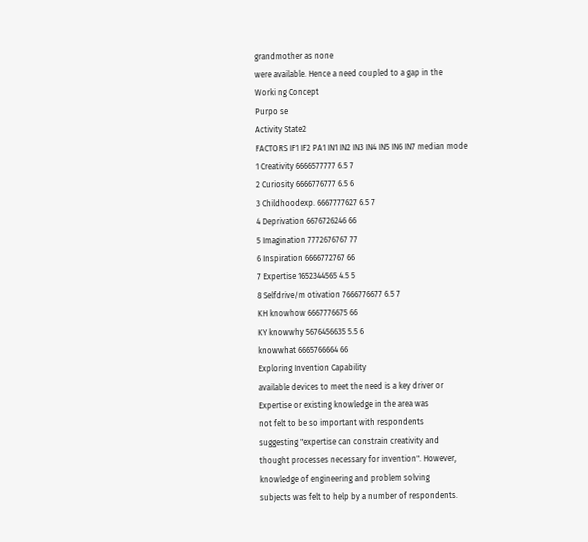grandmother as none
were available. Hence a need coupled to a gap in the
Worki ng Concept
Purpo se
Activity State2
FACTORS IF1 IF2 PA1 IN1 IN2 IN3 IN4 IN5 IN6 IN7 median mode
1 Creativity 6666577777 6.5 7
2 Curiosity 6666776777 6.5 6
3 Childhoodexp. 6667777627 6.5 7
4 Deprivation 6676726246 66
5 Imagination 7772676767 77
6 Inspiration 6666772767 66
7 Expertise 1652344565 4.5 5
8 Selfdrive/m otivation 7666776677 6.5 7
KH knowhow 6667776675 66
KY knowwhy 5676456635 5.5 6
knowwhat 6665766664 66
Exploring Invention Capability
available devices to meet the need is a key driver or
Expertise or existing knowledge in the area was
not felt to be so important with respondents
suggesting "expertise can constrain creativity and
thought processes necessary for invention". However,
knowledge of engineering and problem solving
subjects was felt to help by a number of respondents.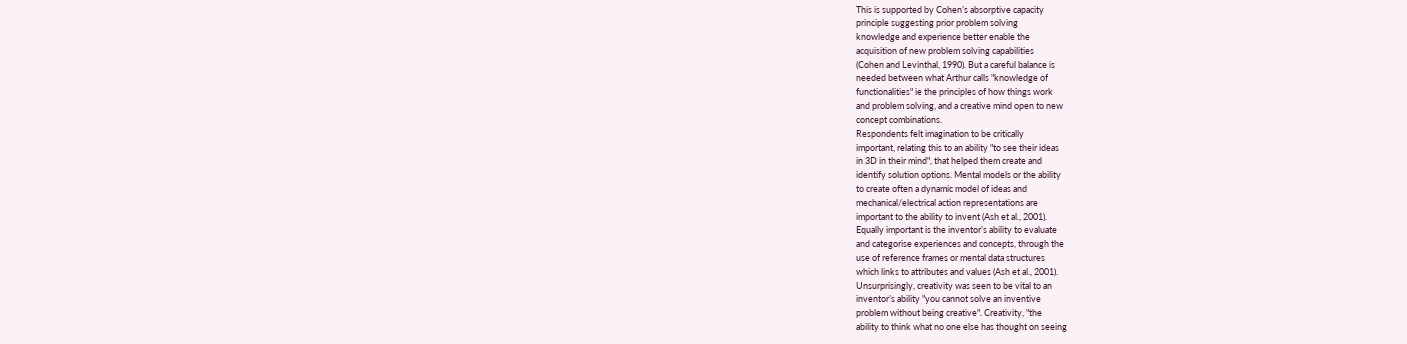This is supported by Cohen’s absorptive capacity
principle suggesting prior problem solving
knowledge and experience better enable the
acquisition of new problem solving capabilities
(Cohen and Levinthal, 1990). But a careful balance is
needed between what Arthur calls "knowledge of
functionalities" ie the principles of how things work
and problem solving, and a creative mind open to new
concept combinations.
Respondents felt imagination to be critically
important, relating this to an ability "to see their ideas
in 3D in their mind", that helped them create and
identify solution options. Mental models or the ability
to create often a dynamic model of ideas and
mechanical/electrical action representations are
important to the ability to invent (Ash et al., 2001).
Equally important is the inventor’s ability to evaluate
and categorise experiences and concepts, through the
use of reference frames or mental data structures
which links to attributes and values (Ash et al., 2001).
Unsurprisingly, creativity was seen to be vital to an
inventor’s ability "you cannot solve an inventive
problem without being creative". Creativity, "the
ability to think what no one else has thought on seeing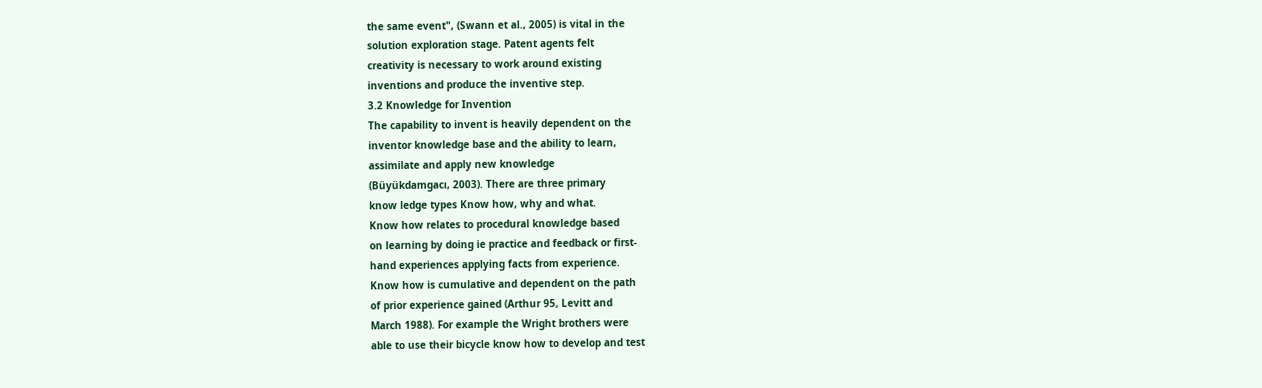the same event", (Swann et al., 2005) is vital in the
solution exploration stage. Patent agents felt
creativity is necessary to work around existing
inventions and produce the inventive step.
3.2 Knowledge for Invention
The capability to invent is heavily dependent on the
inventor knowledge base and the ability to learn,
assimilate and apply new knowledge
(Büyükdamgacı, 2003). There are three primary
know ledge types Know how, why and what.
Know how relates to procedural knowledge based
on learning by doing ie practice and feedback or first-
hand experiences applying facts from experience.
Know how is cumulative and dependent on the path
of prior experience gained (Arthur 95, Levitt and
March 1988). For example the Wright brothers were
able to use their bicycle know how to develop and test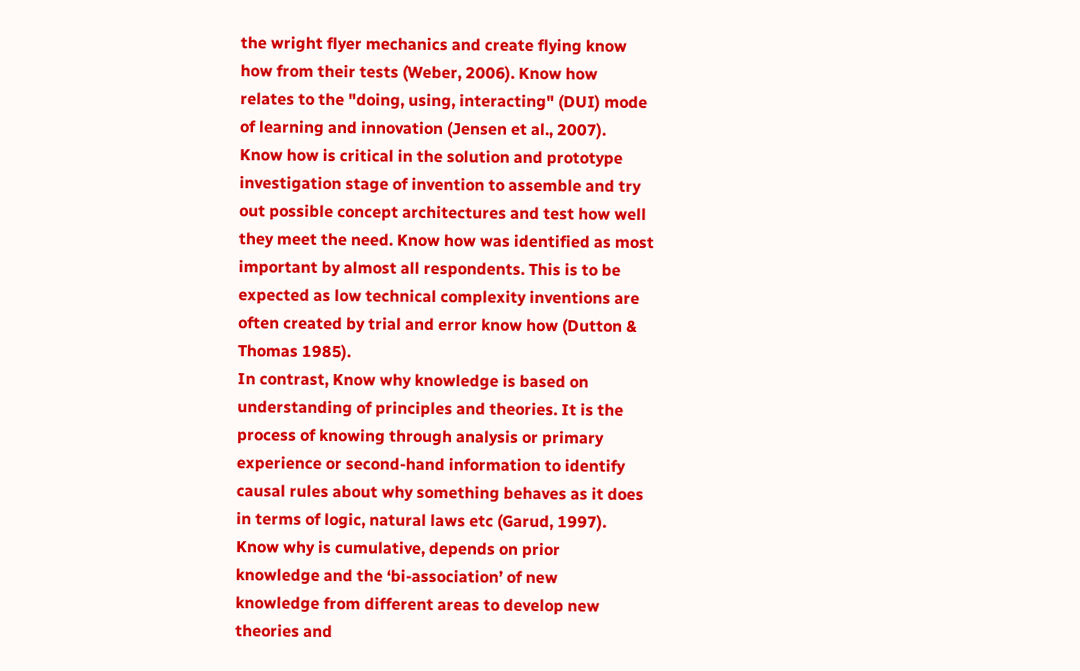the wright flyer mechanics and create flying know
how from their tests (Weber, 2006). Know how
relates to the "doing, using, interacting" (DUI) mode
of learning and innovation (Jensen et al., 2007).
Know how is critical in the solution and prototype
investigation stage of invention to assemble and try
out possible concept architectures and test how well
they meet the need. Know how was identified as most
important by almost all respondents. This is to be
expected as low technical complexity inventions are
often created by trial and error know how (Dutton &
Thomas 1985).
In contrast, Know why knowledge is based on
understanding of principles and theories. It is the
process of knowing through analysis or primary
experience or second-hand information to identify
causal rules about why something behaves as it does
in terms of logic, natural laws etc (Garud, 1997).
Know why is cumulative, depends on prior
knowledge and the ‘bi-association’ of new
knowledge from different areas to develop new
theories and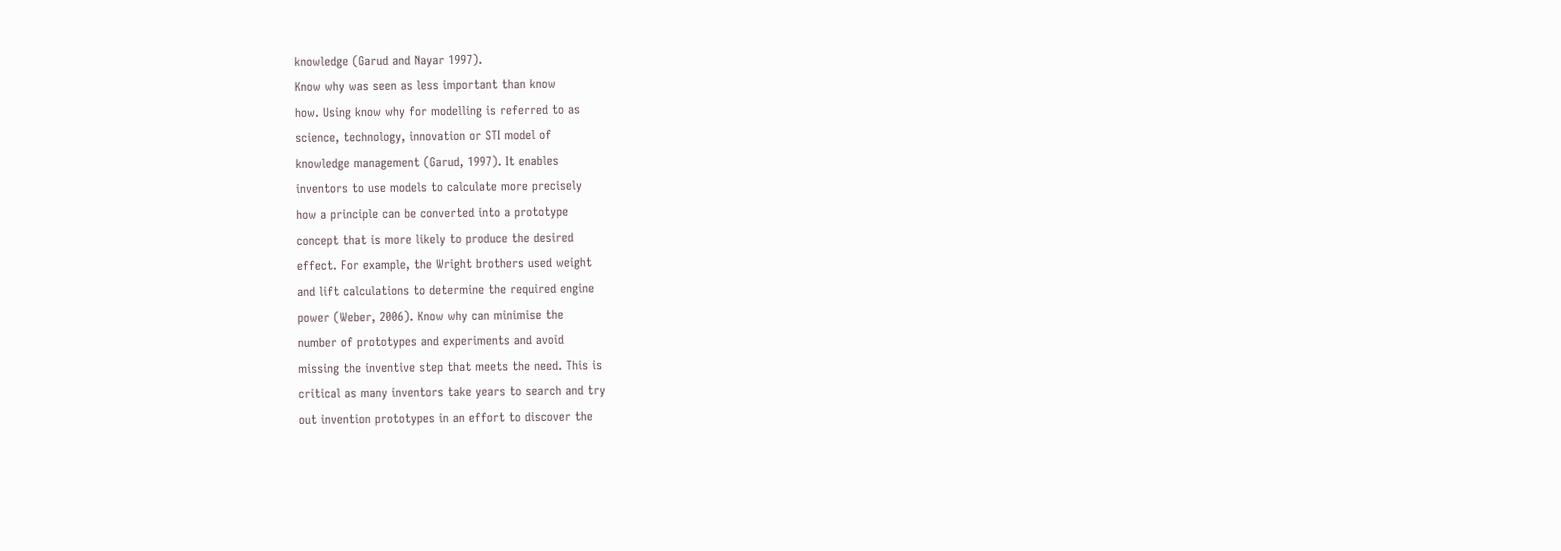knowledge (Garud and Nayar 1997).
Know why was seen as less important than know
how. Using know why for modelling is referred to as
science, technology, innovation or STI model of
knowledge management (Garud, 1997). It enables
inventors to use models to calculate more precisely
how a principle can be converted into a prototype
concept that is more likely to produce the desired
effect. For example, the Wright brothers used weight
and lift calculations to determine the required engine
power (Weber, 2006). Know why can minimise the
number of prototypes and experiments and avoid
missing the inventive step that meets the need. This is
critical as many inventors take years to search and try
out invention prototypes in an effort to discover the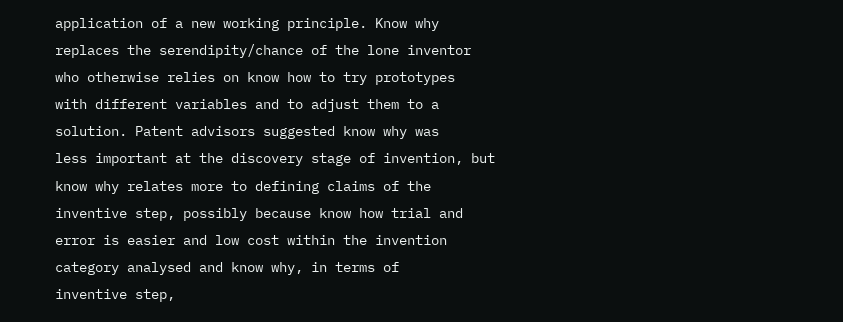application of a new working principle. Know why
replaces the serendipity/chance of the lone inventor
who otherwise relies on know how to try prototypes
with different variables and to adjust them to a
solution. Patent advisors suggested know why was
less important at the discovery stage of invention, but
know why relates more to defining claims of the
inventive step, possibly because know how trial and
error is easier and low cost within the invention
category analysed and know why, in terms of
inventive step,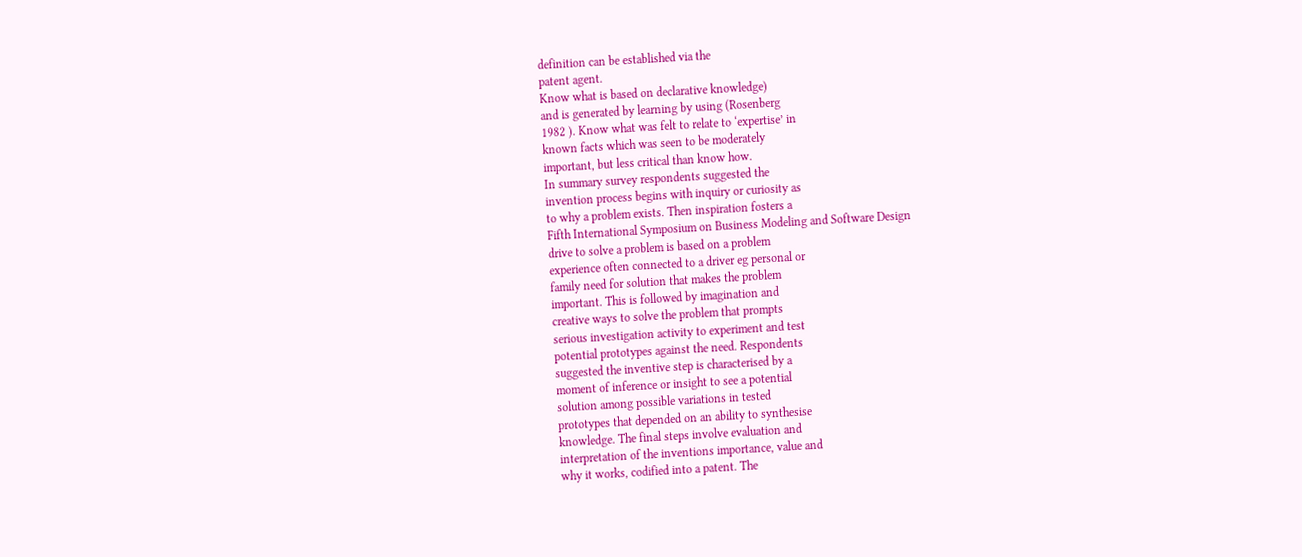definition can be established via the
patent agent.
Know what is based on declarative knowledge)
and is generated by learning by using (Rosenberg
1982 ). Know what was felt to relate to ‘expertise’ in
known facts which was seen to be moderately
important, but less critical than know how.
In summary survey respondents suggested the
invention process begins with inquiry or curiosity as
to why a problem exists. Then inspiration fosters a
Fifth International Symposium on Business Modeling and Software Design
drive to solve a problem is based on a problem
experience often connected to a driver eg personal or
family need for solution that makes the problem
important. This is followed by imagination and
creative ways to solve the problem that prompts
serious investigation activity to experiment and test
potential prototypes against the need. Respondents
suggested the inventive step is characterised by a
moment of inference or insight to see a potential
solution among possible variations in tested
prototypes that depended on an ability to synthesise
knowledge. The final steps involve evaluation and
interpretation of the inventions importance, value and
why it works, codified into a patent. The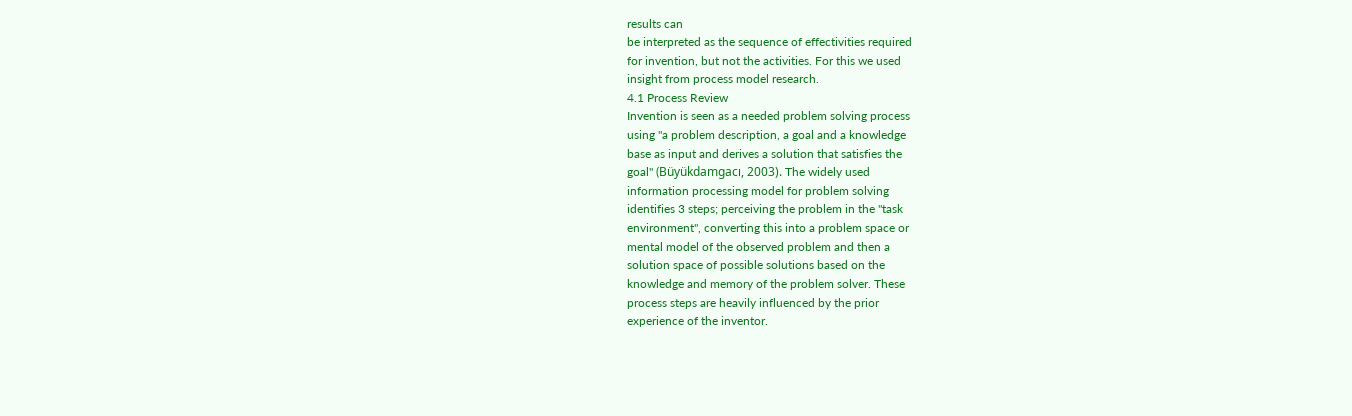results can
be interpreted as the sequence of effectivities required
for invention, but not the activities. For this we used
insight from process model research.
4.1 Process Review
Invention is seen as a needed problem solving process
using "a problem description, a goal and a knowledge
base as input and derives a solution that satisfies the
goal" (Büyükdamgacı, 2003). The widely used
information processing model for problem solving
identifies 3 steps; perceiving the problem in the "task
environment", converting this into a problem space or
mental model of the observed problem and then a
solution space of possible solutions based on the
knowledge and memory of the problem solver. These
process steps are heavily influenced by the prior
experience of the inventor.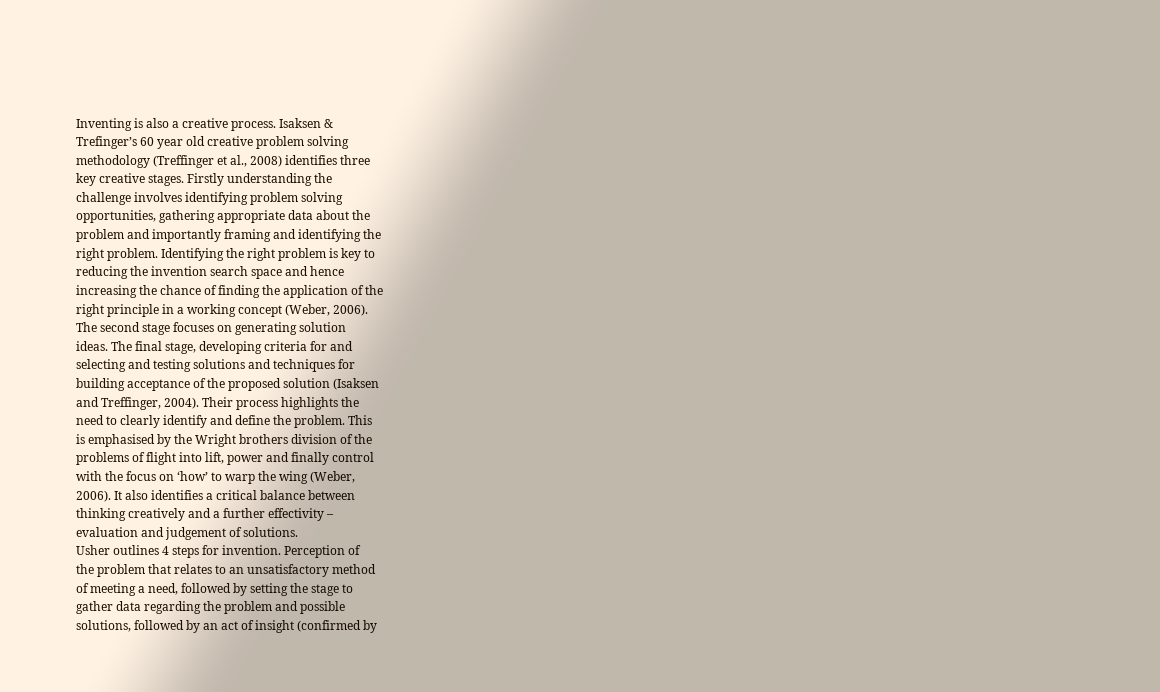Inventing is also a creative process. Isaksen &
Trefinger’s 60 year old creative problem solving
methodology (Treffinger et al., 2008) identifies three
key creative stages. Firstly understanding the
challenge involves identifying problem solving
opportunities, gathering appropriate data about the
problem and importantly framing and identifying the
right problem. Identifying the right problem is key to
reducing the invention search space and hence
increasing the chance of finding the application of the
right principle in a working concept (Weber, 2006).
The second stage focuses on generating solution
ideas. The final stage, developing criteria for and
selecting and testing solutions and techniques for
building acceptance of the proposed solution (Isaksen
and Treffinger, 2004). Their process highlights the
need to clearly identify and define the problem. This
is emphasised by the Wright brothers division of the
problems of flight into lift, power and finally control
with the focus on ‘how’ to warp the wing (Weber,
2006). It also identifies a critical balance between
thinking creatively and a further effectivity –
evaluation and judgement of solutions.
Usher outlines 4 steps for invention. Perception of
the problem that relates to an unsatisfactory method
of meeting a need, followed by setting the stage to
gather data regarding the problem and possible
solutions, followed by an act of insight (confirmed by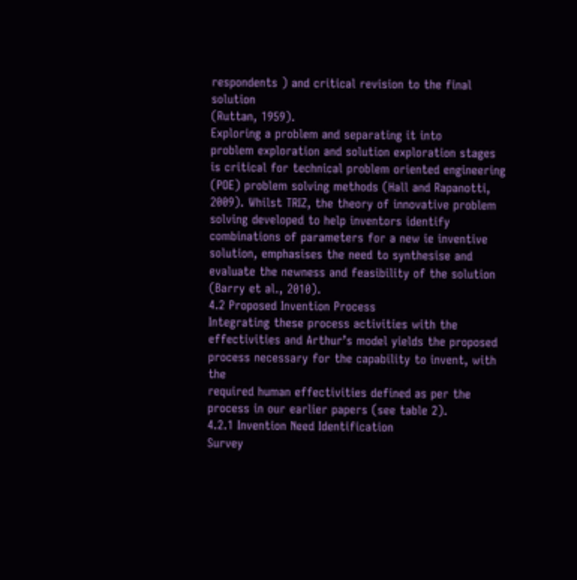respondents ) and critical revision to the final solution
(Ruttan, 1959).
Exploring a problem and separating it into
problem exploration and solution exploration stages
is critical for technical problem oriented engineering
(POE) problem solving methods (Hall and Rapanotti,
2009). Whilst TRIZ, the theory of innovative problem
solving developed to help inventors identify
combinations of parameters for a new ie inventive
solution, emphasises the need to synthesise and
evaluate the newness and feasibility of the solution
(Barry et al., 2010).
4.2 Proposed Invention Process
Integrating these process activities with the
effectivities and Arthur’s model yields the proposed
process necessary for the capability to invent, with the
required human effectivities defined as per the
process in our earlier papers (see table 2).
4.2.1 Invention Need Identification
Survey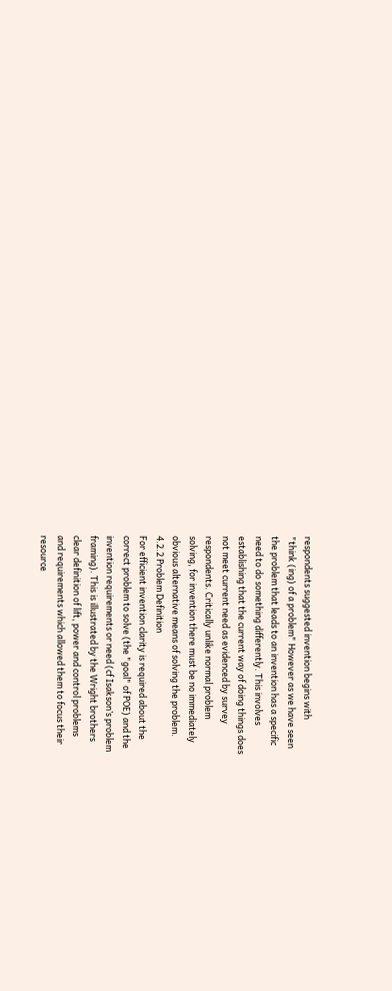respondents suggested invention begins with
"think (ing) of a problem" However as we have seen
the problem that leads to an invention has a specific
need to do something differently. This involves
establishing that the current way of doing things does
not meet current need as evidenced by survey
respondents. Critically unlike normal problem
solving, for invention there must be no immediately
obvious alternative means of solving the problem.
4.2.2 Problem Definition
For efficient invention clarity is required about the
correct problem to solve (the "goal" of POE) and the
invention requirements or need (cf Isakson’s problem
framing). This is illustrated by the Wright brothers
clear definition of lift, power and control problems
and requirements which allowed them to focus their
resource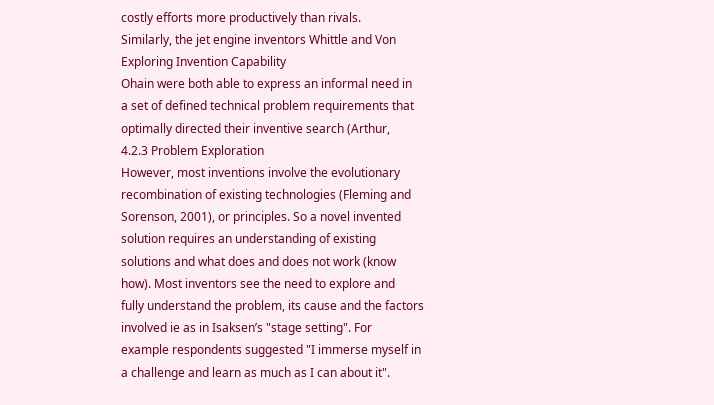costly efforts more productively than rivals.
Similarly, the jet engine inventors Whittle and Von
Exploring Invention Capability
Ohain were both able to express an informal need in
a set of defined technical problem requirements that
optimally directed their inventive search (Arthur,
4.2.3 Problem Exploration
However, most inventions involve the evolutionary
recombination of existing technologies (Fleming and
Sorenson, 2001), or principles. So a novel invented
solution requires an understanding of existing
solutions and what does and does not work (know
how). Most inventors see the need to explore and
fully understand the problem, its cause and the factors
involved ie as in Isaksen’s "stage setting". For
example respondents suggested "I immerse myself in
a challenge and learn as much as I can about it".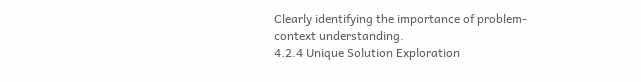Clearly identifying the importance of problem-
context understanding.
4.2.4 Unique Solution Exploration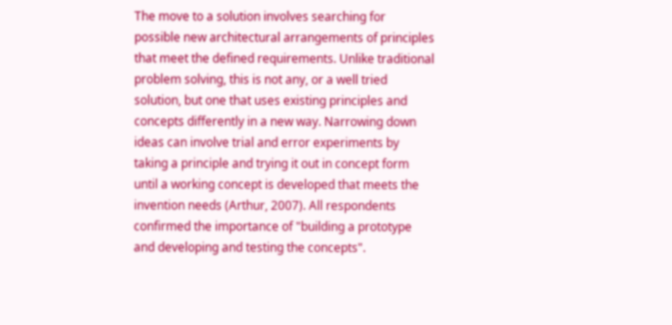The move to a solution involves searching for
possible new architectural arrangements of principles
that meet the defined requirements. Unlike traditional
problem solving, this is not any, or a well tried
solution, but one that uses existing principles and
concepts differently in a new way. Narrowing down
ideas can involve trial and error experiments by
taking a principle and trying it out in concept form
until a working concept is developed that meets the
invention needs (Arthur, 2007). All respondents
confirmed the importance of "building a prototype
and developing and testing the concepts".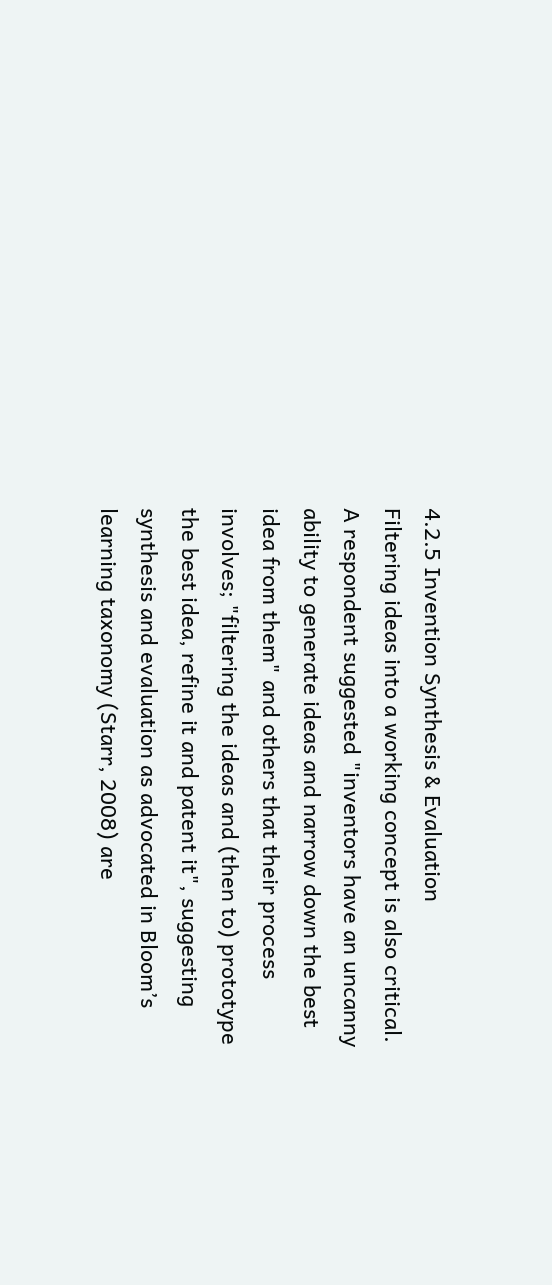4.2.5 Invention Synthesis & Evaluation
Filtering ideas into a working concept is also critical.
A respondent suggested "inventors have an uncanny
ability to generate ideas and narrow down the best
idea from them" and others that their process
involves; "filtering the ideas and (then to) prototype
the best idea, refine it and patent it", suggesting
synthesis and evaluation as advocated in Bloom’s
learning taxonomy (Starr, 2008) are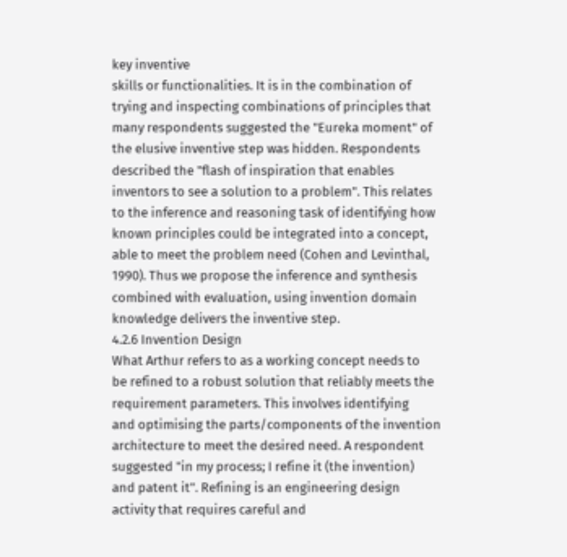key inventive
skills or functionalities. It is in the combination of
trying and inspecting combinations of principles that
many respondents suggested the "Eureka moment" of
the elusive inventive step was hidden. Respondents
described the "flash of inspiration that enables
inventors to see a solution to a problem". This relates
to the inference and reasoning task of identifying how
known principles could be integrated into a concept,
able to meet the problem need (Cohen and Levinthal,
1990). Thus we propose the inference and synthesis
combined with evaluation, using invention domain
knowledge delivers the inventive step.
4.2.6 Invention Design
What Arthur refers to as a working concept needs to
be refined to a robust solution that reliably meets the
requirement parameters. This involves identifying
and optimising the parts/components of the invention
architecture to meet the desired need. A respondent
suggested "in my process; I refine it (the invention)
and patent it". Refining is an engineering design
activity that requires careful and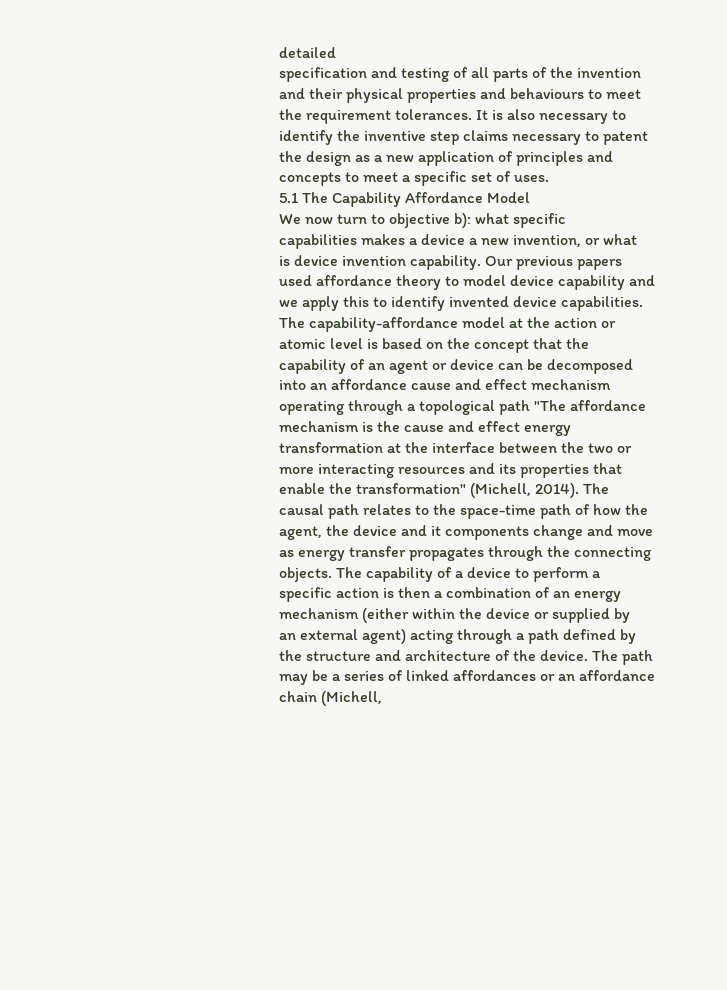detailed
specification and testing of all parts of the invention
and their physical properties and behaviours to meet
the requirement tolerances. It is also necessary to
identify the inventive step claims necessary to patent
the design as a new application of principles and
concepts to meet a specific set of uses.
5.1 The Capability Affordance Model
We now turn to objective b): what specific
capabilities makes a device a new invention, or what
is device invention capability. Our previous papers
used affordance theory to model device capability and
we apply this to identify invented device capabilities.
The capability-affordance model at the action or
atomic level is based on the concept that the
capability of an agent or device can be decomposed
into an affordance cause and effect mechanism
operating through a topological path "The affordance
mechanism is the cause and effect energy
transformation at the interface between the two or
more interacting resources and its properties that
enable the transformation" (Michell, 2014). The
causal path relates to the space-time path of how the
agent, the device and it components change and move
as energy transfer propagates through the connecting
objects. The capability of a device to perform a
specific action is then a combination of an energy
mechanism (either within the device or supplied by
an external agent) acting through a path defined by
the structure and architecture of the device. The path
may be a series of linked affordances or an affordance
chain (Michell,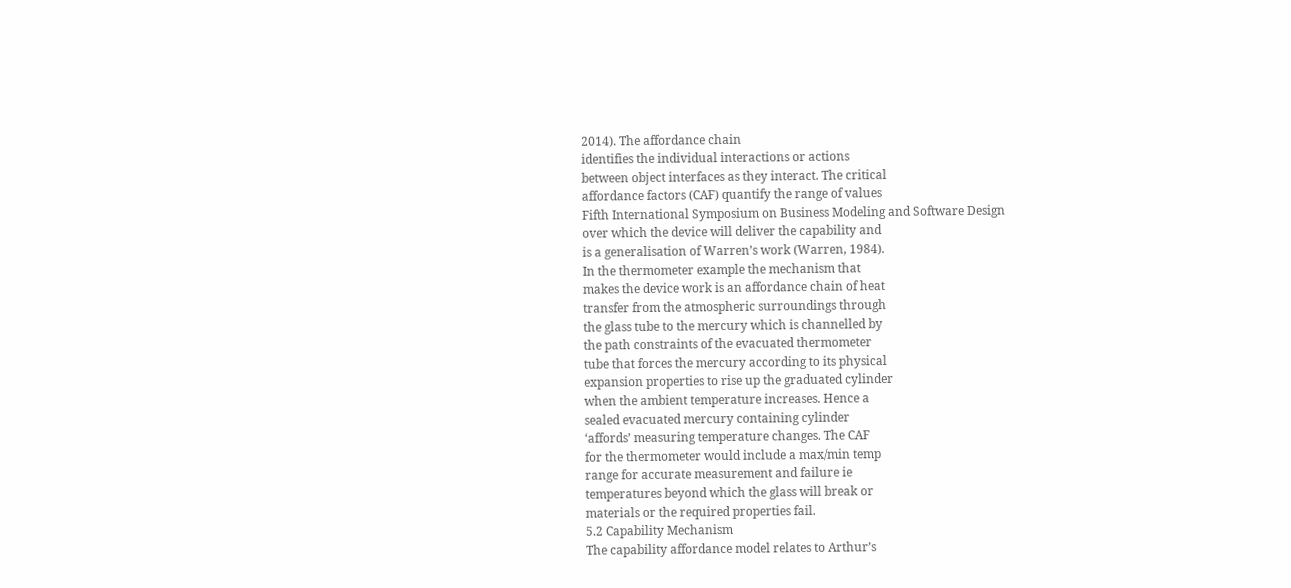2014). The affordance chain
identifies the individual interactions or actions
between object interfaces as they interact. The critical
affordance factors (CAF) quantify the range of values
Fifth International Symposium on Business Modeling and Software Design
over which the device will deliver the capability and
is a generalisation of Warren’s work (Warren, 1984).
In the thermometer example the mechanism that
makes the device work is an affordance chain of heat
transfer from the atmospheric surroundings through
the glass tube to the mercury which is channelled by
the path constraints of the evacuated thermometer
tube that forces the mercury according to its physical
expansion properties to rise up the graduated cylinder
when the ambient temperature increases. Hence a
sealed evacuated mercury containing cylinder
‘affords’ measuring temperature changes. The CAF
for the thermometer would include a max/min temp
range for accurate measurement and failure ie
temperatures beyond which the glass will break or
materials or the required properties fail.
5.2 Capability Mechanism
The capability affordance model relates to Arthur’s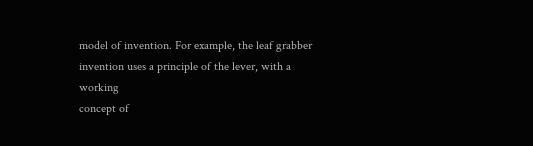model of invention. For example, the leaf grabber
invention uses a principle of the lever, with a working
concept of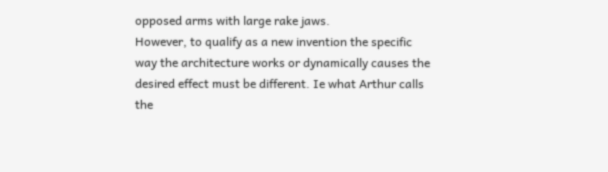opposed arms with large rake jaws.
However, to qualify as a new invention the specific
way the architecture works or dynamically causes the
desired effect must be different. Ie what Arthur calls
the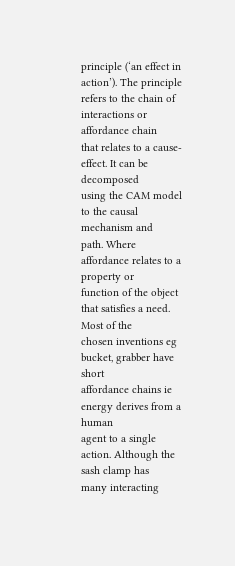principle (‘an effect in action’). The principle
refers to the chain of interactions or affordance chain
that relates to a cause-effect. It can be decomposed
using the CAM model to the causal mechanism and
path. Where affordance relates to a property or
function of the object that satisfies a need. Most of the
chosen inventions eg bucket, grabber have short
affordance chains ie energy derives from a human
agent to a single action. Although the sash clamp has
many interacting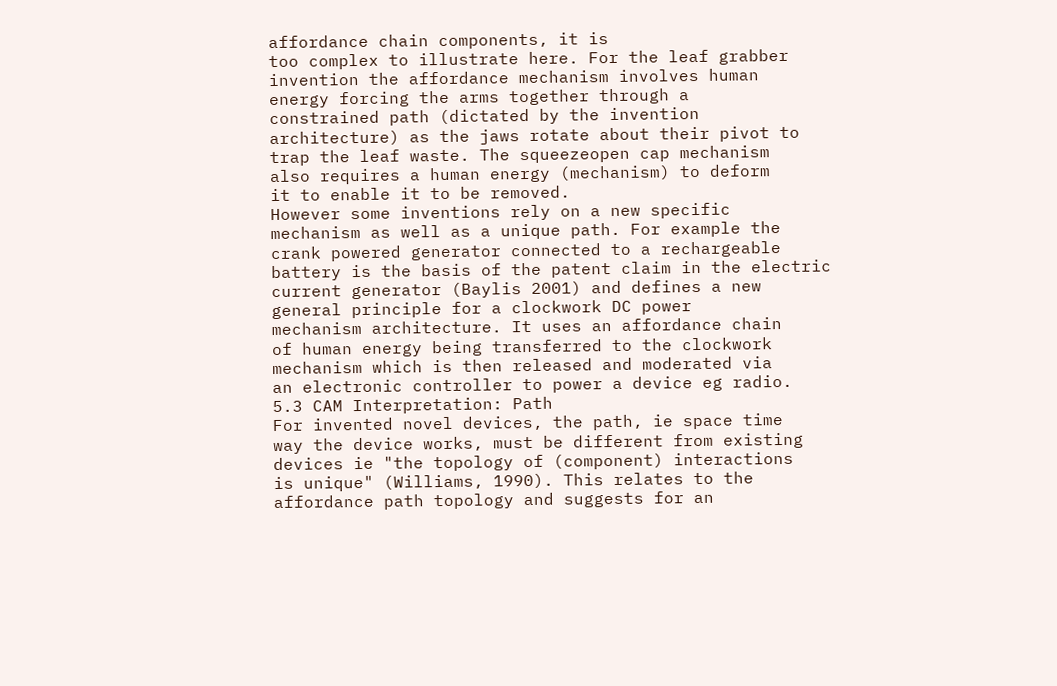affordance chain components, it is
too complex to illustrate here. For the leaf grabber
invention the affordance mechanism involves human
energy forcing the arms together through a
constrained path (dictated by the invention
architecture) as the jaws rotate about their pivot to
trap the leaf waste. The squeezeopen cap mechanism
also requires a human energy (mechanism) to deform
it to enable it to be removed.
However some inventions rely on a new specific
mechanism as well as a unique path. For example the
crank powered generator connected to a rechargeable
battery is the basis of the patent claim in the electric
current generator (Baylis 2001) and defines a new
general principle for a clockwork DC power
mechanism architecture. It uses an affordance chain
of human energy being transferred to the clockwork
mechanism which is then released and moderated via
an electronic controller to power a device eg radio.
5.3 CAM Interpretation: Path
For invented novel devices, the path, ie space time
way the device works, must be different from existing
devices ie "the topology of (component) interactions
is unique" (Williams, 1990). This relates to the
affordance path topology and suggests for an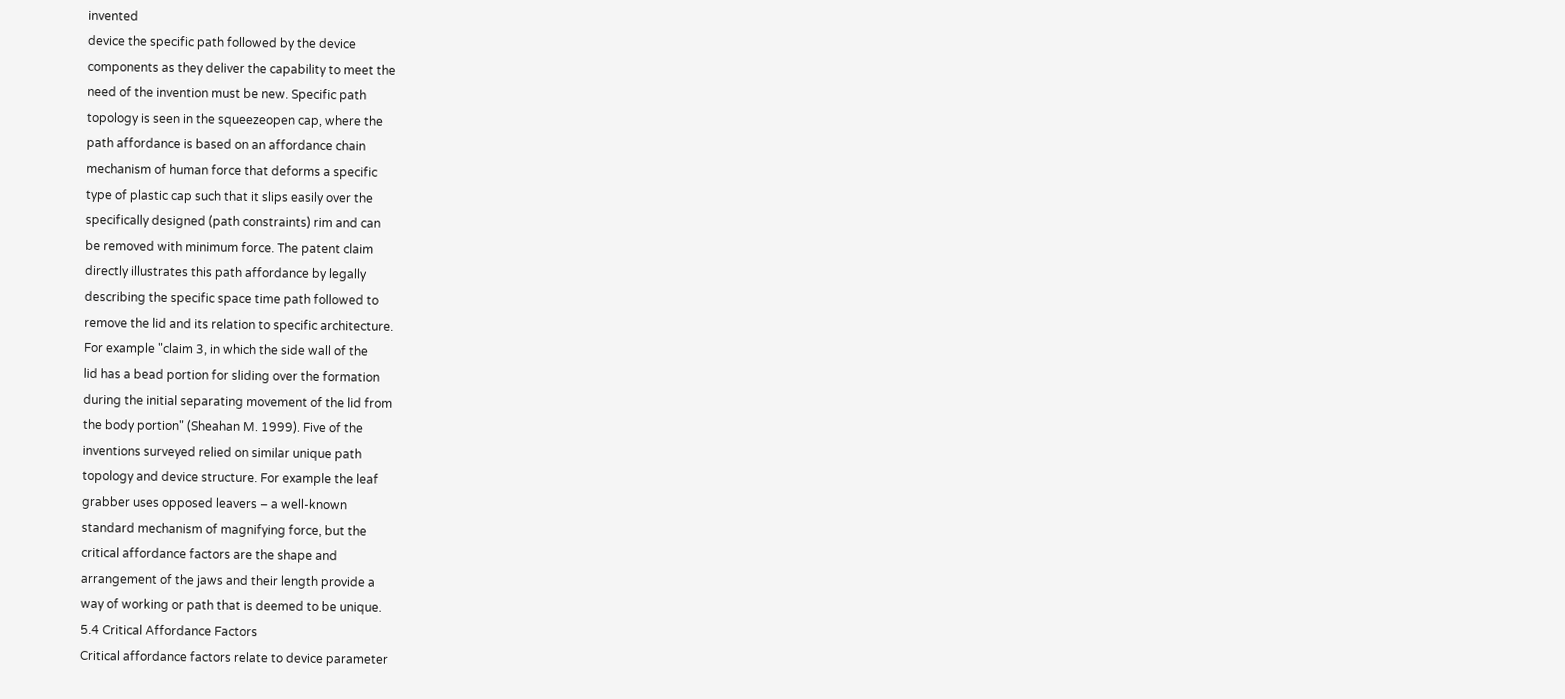invented
device the specific path followed by the device
components as they deliver the capability to meet the
need of the invention must be new. Specific path
topology is seen in the squeezeopen cap, where the
path affordance is based on an affordance chain
mechanism of human force that deforms a specific
type of plastic cap such that it slips easily over the
specifically designed (path constraints) rim and can
be removed with minimum force. The patent claim
directly illustrates this path affordance by legally
describing the specific space time path followed to
remove the lid and its relation to specific architecture.
For example "claim 3, in which the side wall of the
lid has a bead portion for sliding over the formation
during the initial separating movement of the lid from
the body portion" (Sheahan M. 1999). Five of the
inventions surveyed relied on similar unique path
topology and device structure. For example the leaf
grabber uses opposed leavers – a well-known
standard mechanism of magnifying force, but the
critical affordance factors are the shape and
arrangement of the jaws and their length provide a
way of working or path that is deemed to be unique.
5.4 Critical Affordance Factors
Critical affordance factors relate to device parameter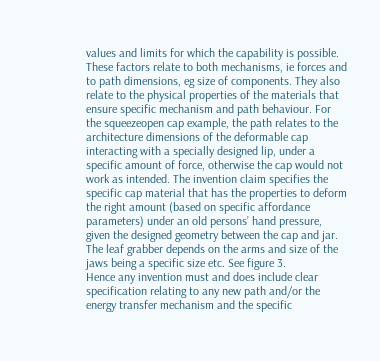values and limits for which the capability is possible.
These factors relate to both mechanisms, ie forces and
to path dimensions, eg size of components. They also
relate to the physical properties of the materials that
ensure specific mechanism and path behaviour. For
the squeezeopen cap example, the path relates to the
architecture dimensions of the deformable cap
interacting with a specially designed lip, under a
specific amount of force, otherwise the cap would not
work as intended. The invention claim specifies the
specific cap material that has the properties to deform
the right amount (based on specific affordance
parameters) under an old persons’ hand pressure,
given the designed geometry between the cap and jar.
The leaf grabber depends on the arms and size of the
jaws being a specific size etc. See figure 3.
Hence any invention must and does include clear
specification relating to any new path and/or the
energy transfer mechanism and the specific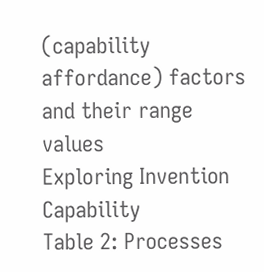(capability affordance) factors and their range values
Exploring Invention Capability
Table 2: Processes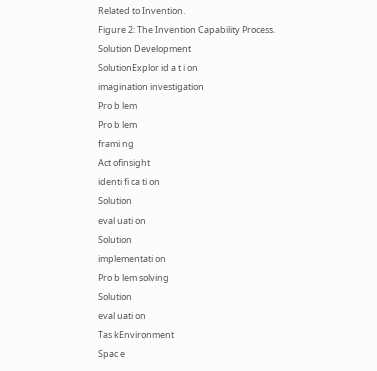Related to Invention.
Figure 2: The Invention Capability Process.
Solution Development
SolutionExplor id a t i on
imagination investigation
Pro b lem
Pro b lem
frami ng
Act ofinsight
identi fi ca ti on
Solution
eval uati on
Solution
implementati on
Pro b lem solving
Solution
eval uati on
Tas kEnvironment
Spac e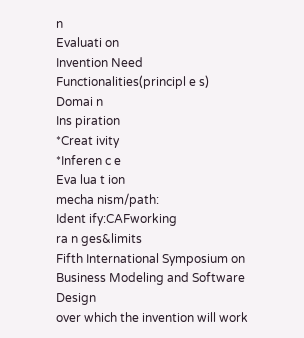n
Evaluati on
Invention Need
Functionalities(principl e s)
Domai n
Ins piration
*Creat ivity
*Inferen c e
Eva lua t ion
mecha nism/path:
Ident ify:CAFworking
ra n ges&limits
Fifth International Symposium on Business Modeling and Software Design
over which the invention will work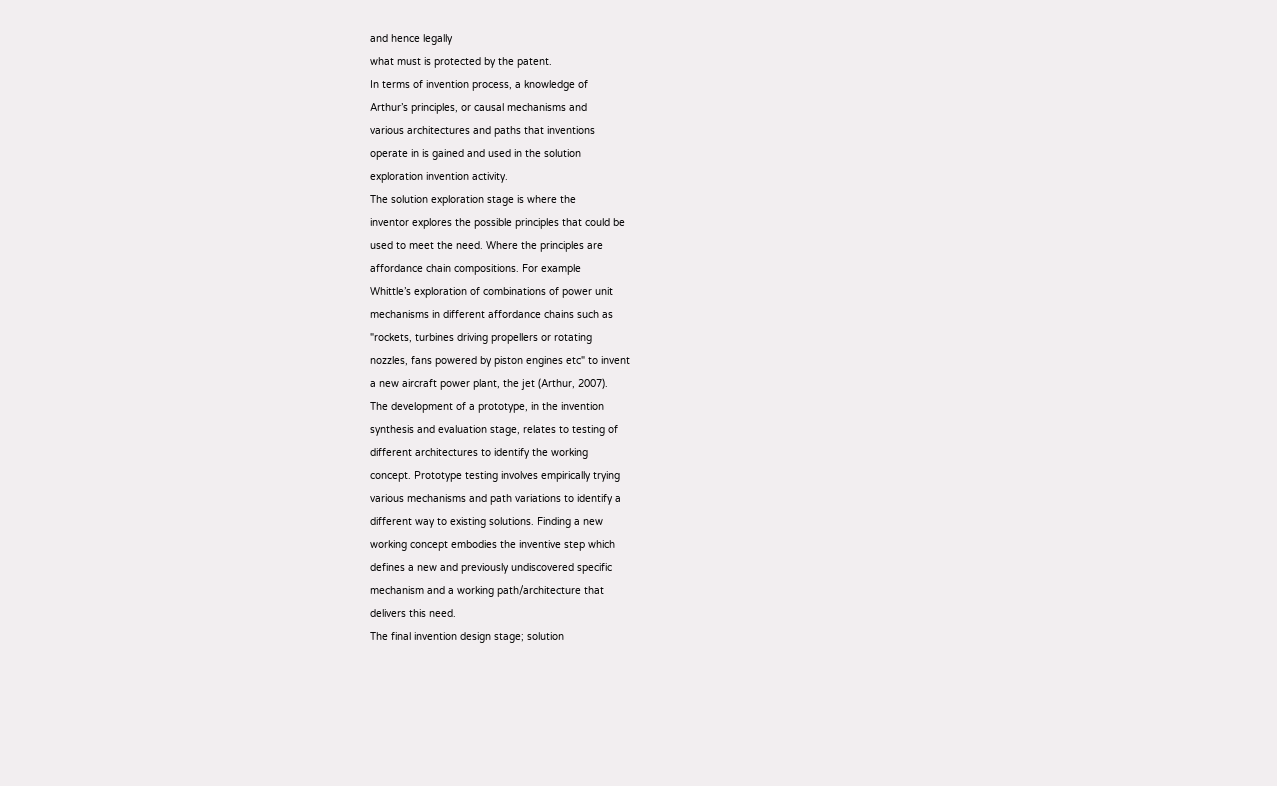and hence legally
what must is protected by the patent.
In terms of invention process, a knowledge of
Arthur’s principles, or causal mechanisms and
various architectures and paths that inventions
operate in is gained and used in the solution
exploration invention activity.
The solution exploration stage is where the
inventor explores the possible principles that could be
used to meet the need. Where the principles are
affordance chain compositions. For example
Whittle’s exploration of combinations of power unit
mechanisms in different affordance chains such as
"rockets, turbines driving propellers or rotating
nozzles, fans powered by piston engines etc" to invent
a new aircraft power plant, the jet (Arthur, 2007).
The development of a prototype, in the invention
synthesis and evaluation stage, relates to testing of
different architectures to identify the working
concept. Prototype testing involves empirically trying
various mechanisms and path variations to identify a
different way to existing solutions. Finding a new
working concept embodies the inventive step which
defines a new and previously undiscovered specific
mechanism and a working path/architecture that
delivers this need.
The final invention design stage; solution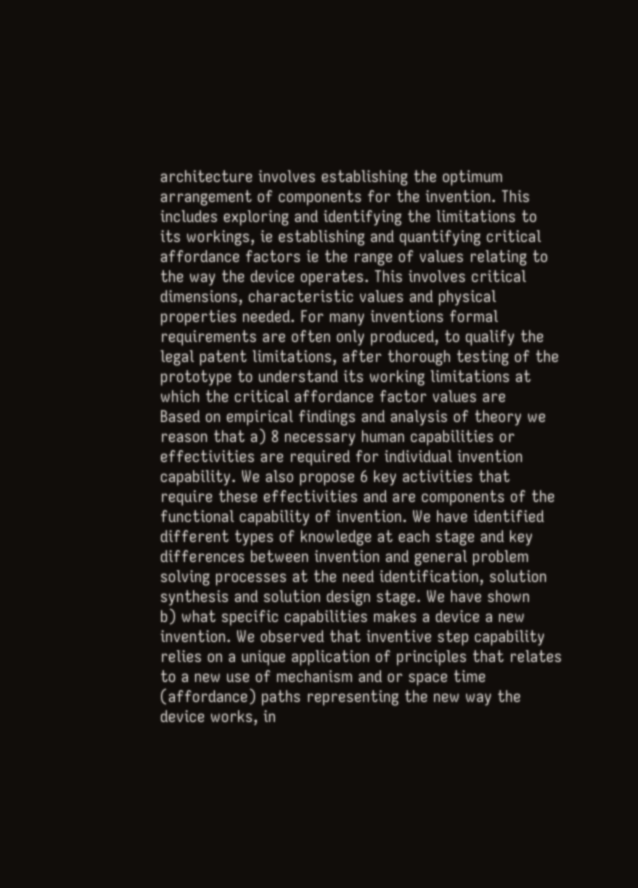architecture involves establishing the optimum
arrangement of components for the invention. This
includes exploring and identifying the limitations to
its workings, ie establishing and quantifying critical
affordance factors ie the range of values relating to
the way the device operates. This involves critical
dimensions, characteristic values and physical
properties needed. For many inventions formal
requirements are often only produced, to qualify the
legal patent limitations, after thorough testing of the
prototype to understand its working limitations at
which the critical affordance factor values are
Based on empirical findings and analysis of theory we
reason that a) 8 necessary human capabilities or
effectivities are required for individual invention
capability. We also propose 6 key activities that
require these effectivities and are components of the
functional capability of invention. We have identified
different types of knowledge at each stage and key
differences between invention and general problem
solving processes at the need identification, solution
synthesis and solution design stage. We have shown
b) what specific capabilities makes a device a new
invention. We observed that inventive step capability
relies on a unique application of principles that relates
to a new use of mechanism and or space time
(affordance) paths representing the new way the
device works, in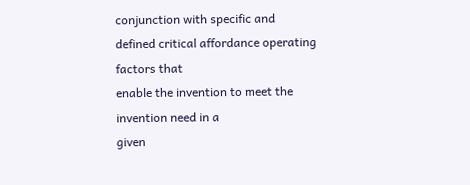conjunction with specific and
defined critical affordance operating factors that
enable the invention to meet the invention need in a
given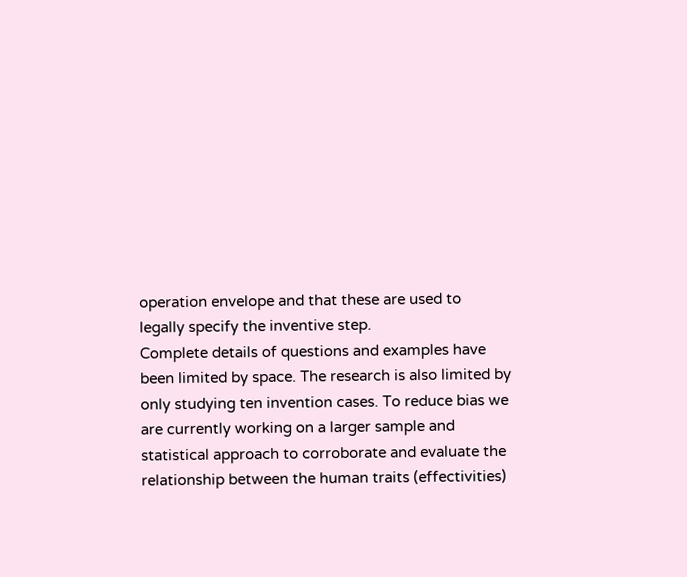operation envelope and that these are used to
legally specify the inventive step.
Complete details of questions and examples have
been limited by space. The research is also limited by
only studying ten invention cases. To reduce bias we
are currently working on a larger sample and
statistical approach to corroborate and evaluate the
relationship between the human traits (effectivities)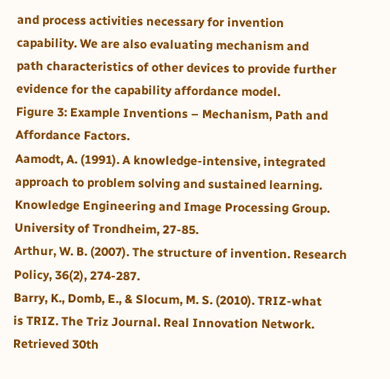and process activities necessary for invention
capability. We are also evaluating mechanism and
path characteristics of other devices to provide further
evidence for the capability affordance model.
Figure 3: Example Inventions – Mechanism, Path and
Affordance Factors.
Aamodt, A. (1991). A knowledge-intensive, integrated
approach to problem solving and sustained learning.
Knowledge Engineering and Image Processing Group.
University of Trondheim, 27-85.
Arthur, W. B. (2007). The structure of invention. Research
Policy, 36(2), 274-287.
Barry, K., Domb, E., & Slocum, M. S. (2010). TRIZ-what
is TRIZ. The Triz Journal. Real Innovation Network.
Retrieved 30th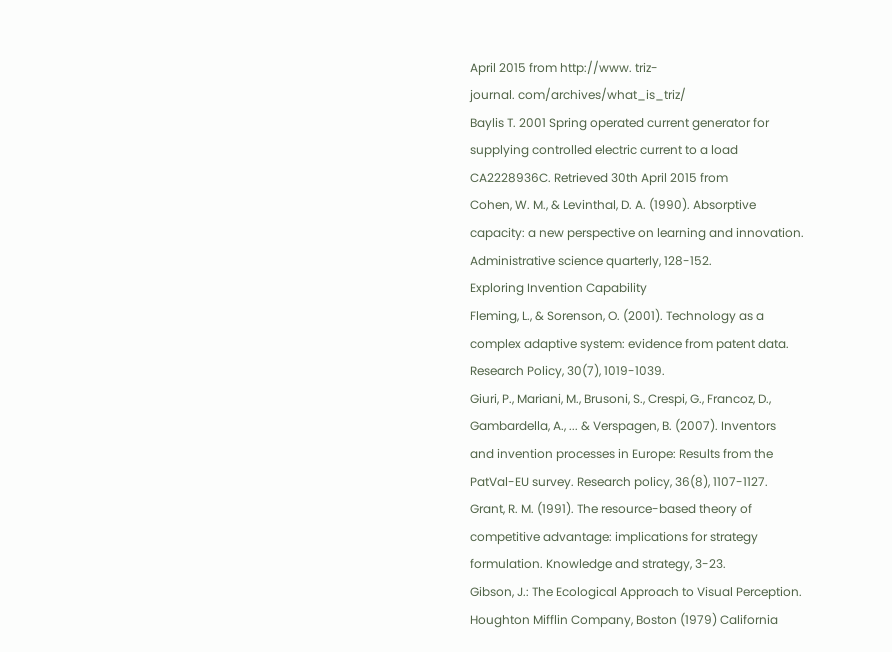April 2015 from http://www. triz-
journal. com/archives/what_is_triz/
Baylis T. 2001 Spring operated current generator for
supplying controlled electric current to a load
CA2228936C. Retrieved 30th April 2015 from
Cohen, W. M., & Levinthal, D. A. (1990). Absorptive
capacity: a new perspective on learning and innovation.
Administrative science quarterly, 128-152.
Exploring Invention Capability
Fleming, L., & Sorenson, O. (2001). Technology as a
complex adaptive system: evidence from patent data.
Research Policy, 30(7), 1019-1039.
Giuri, P., Mariani, M., Brusoni, S., Crespi, G., Francoz, D.,
Gambardella, A., ... & Verspagen, B. (2007). Inventors
and invention processes in Europe: Results from the
PatVal-EU survey. Research policy, 36(8), 1107-1127.
Grant, R. M. (1991). The resource-based theory of
competitive advantage: implications for strategy
formulation. Knowledge and strategy, 3-23.
Gibson, J.: The Ecological Approach to Visual Perception.
Houghton Mifflin Company, Boston (1979) California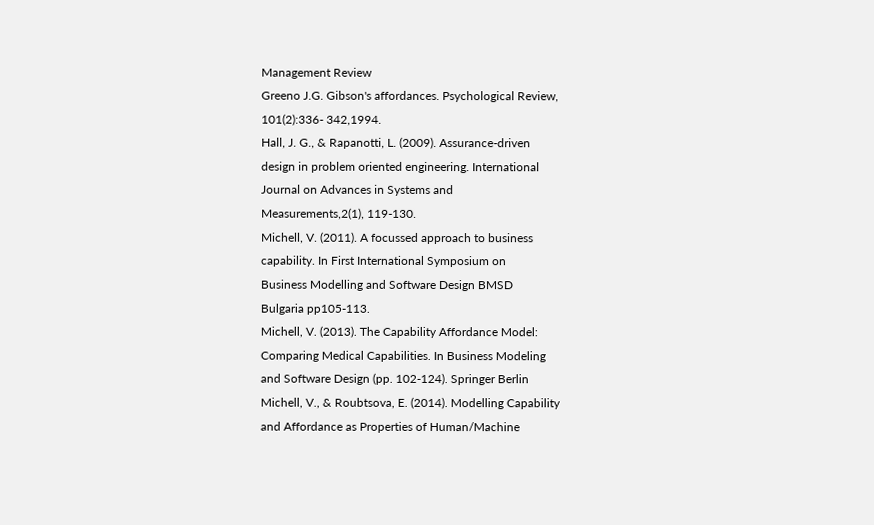Management Review
Greeno J.G. Gibson's affordances. Psychological Review,
101(2):336- 342,1994.
Hall, J. G., & Rapanotti, L. (2009). Assurance-driven
design in problem oriented engineering. International
Journal on Advances in Systems and
Measurements,2(1), 119-130.
Michell, V. (2011). A focussed approach to business
capability. In First International Symposium on
Business Modelling and Software Design BMSD
Bulgaria pp105-113.
Michell, V. (2013). The Capability Affordance Model:
Comparing Medical Capabilities. In Business Modeling
and Software Design (pp. 102-124). Springer Berlin
Michell, V., & Roubtsova, E. (2014). Modelling Capability
and Affordance as Properties of Human/Machine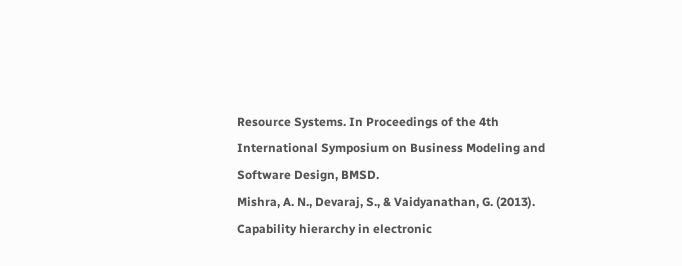Resource Systems. In Proceedings of the 4th
International Symposium on Business Modeling and
Software Design, BMSD.
Mishra, A. N., Devaraj, S., & Vaidyanathan, G. (2013).
Capability hierarchy in electronic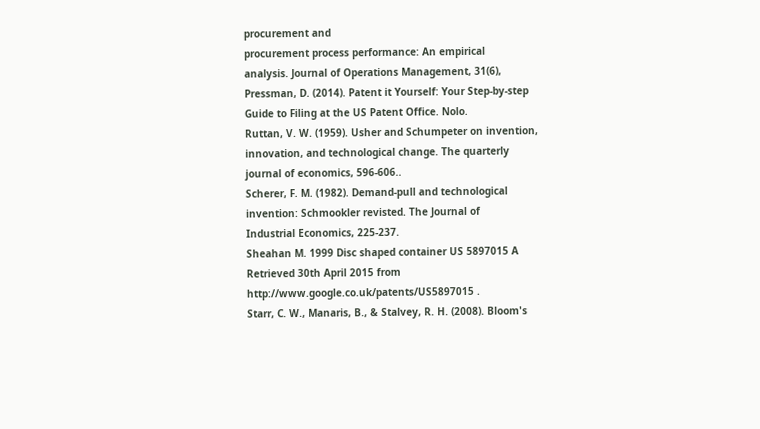procurement and
procurement process performance: An empirical
analysis. Journal of Operations Management, 31(6),
Pressman, D. (2014). Patent it Yourself: Your Step-by-step
Guide to Filing at the US Patent Office. Nolo.
Ruttan, V. W. (1959). Usher and Schumpeter on invention,
innovation, and technological change. The quarterly
journal of economics, 596-606..
Scherer, F. M. (1982). Demand-pull and technological
invention: Schmookler revisted. The Journal of
Industrial Economics, 225-237.
Sheahan M. 1999 Disc shaped container US 5897015 A
Retrieved 30th April 2015 from
http://www.google.co.uk/patents/US5897015 .
Starr, C. W., Manaris, B., & Stalvey, R. H. (2008). Bloom's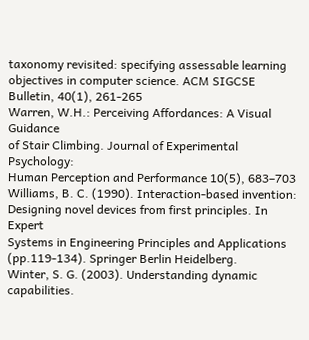taxonomy revisited: specifying assessable learning
objectives in computer science. ACM SIGCSE
Bulletin, 40(1), 261-265
Warren, W.H.: Perceiving Affordances: A Visual Guidance
of Stair Climbing. Journal of Experimental Psychology:
Human Perception and Performance 10(5), 683–703
Williams, B. C. (1990). Interaction-based invention:
Designing novel devices from first principles. In Expert
Systems in Engineering Principles and Applications
(pp.119-134). Springer Berlin Heidelberg.
Winter, S. G. (2003). Understanding dynamic capabilities.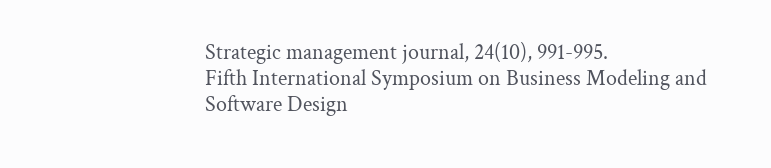Strategic management journal, 24(10), 991-995.
Fifth International Symposium on Business Modeling and Software Design